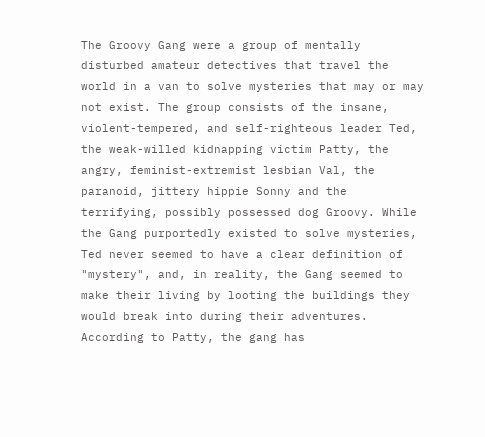The Groovy Gang were a group of mentally disturbed amateur detectives that travel the world in a van to solve mysteries that may or may not exist. The group consists of the insane, violent-tempered, and self-righteous leader Ted, the weak-willed kidnapping victim Patty, the angry, feminist-extremist lesbian Val, the paranoid, jittery hippie Sonny and the terrifying, possibly possessed dog Groovy. While the Gang purportedly existed to solve mysteries, Ted never seemed to have a clear definition of "mystery", and, in reality, the Gang seemed to make their living by looting the buildings they would break into during their adventures. According to Patty, the gang has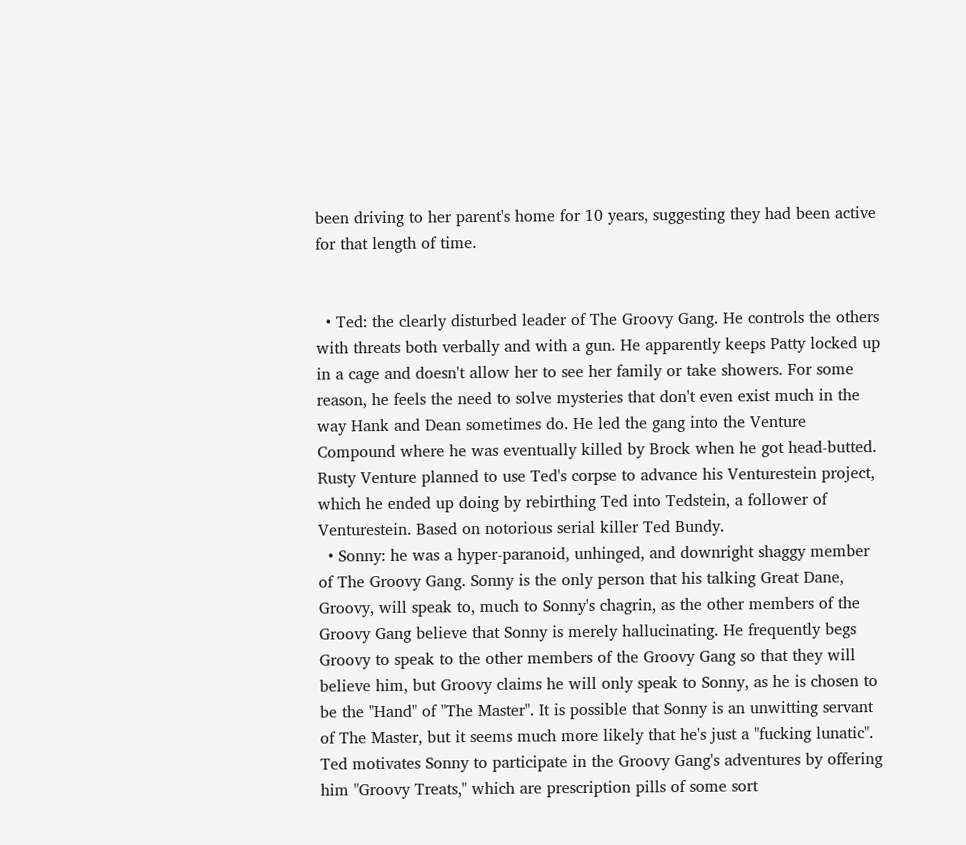been driving to her parent's home for 10 years, suggesting they had been active for that length of time.


  • Ted: the clearly disturbed leader of The Groovy Gang. He controls the others with threats both verbally and with a gun. He apparently keeps Patty locked up in a cage and doesn't allow her to see her family or take showers. For some reason, he feels the need to solve mysteries that don't even exist much in the way Hank and Dean sometimes do. He led the gang into the Venture Compound where he was eventually killed by Brock when he got head-butted. Rusty Venture planned to use Ted's corpse to advance his Venturestein project, which he ended up doing by rebirthing Ted into Tedstein, a follower of Venturestein. Based on notorious serial killer Ted Bundy.
  • Sonny: he was a hyper-paranoid, unhinged, and downright shaggy member of The Groovy Gang. Sonny is the only person that his talking Great Dane, Groovy, will speak to, much to Sonny's chagrin, as the other members of the Groovy Gang believe that Sonny is merely hallucinating. He frequently begs Groovy to speak to the other members of the Groovy Gang so that they will believe him, but Groovy claims he will only speak to Sonny, as he is chosen to be the "Hand" of "The Master". It is possible that Sonny is an unwitting servant of The Master, but it seems much more likely that he's just a "fucking lunatic". Ted motivates Sonny to participate in the Groovy Gang's adventures by offering him "Groovy Treats," which are prescription pills of some sort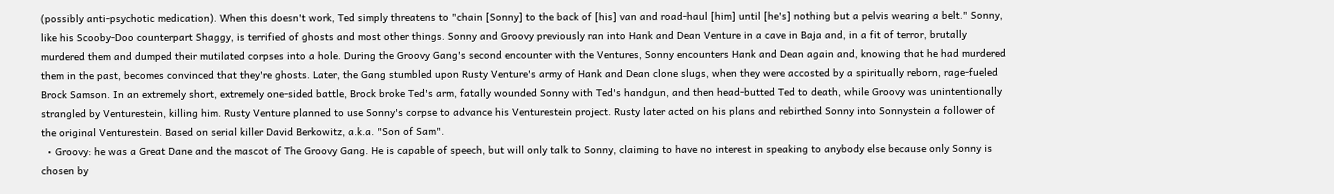(possibly anti-psychotic medication). When this doesn't work, Ted simply threatens to "chain [Sonny] to the back of [his] van and road-haul [him] until [he's] nothing but a pelvis wearing a belt." Sonny, like his Scooby-Doo counterpart Shaggy, is terrified of ghosts and most other things. Sonny and Groovy previously ran into Hank and Dean Venture in a cave in Baja and, in a fit of terror, brutally murdered them and dumped their mutilated corpses into a hole. During the Groovy Gang's second encounter with the Ventures, Sonny encounters Hank and Dean again and, knowing that he had murdered them in the past, becomes convinced that they're ghosts. Later, the Gang stumbled upon Rusty Venture's army of Hank and Dean clone slugs, when they were accosted by a spiritually reborn, rage-fueled Brock Samson. In an extremely short, extremely one-sided battle, Brock broke Ted's arm, fatally wounded Sonny with Ted's handgun, and then head-butted Ted to death, while Groovy was unintentionally strangled by Venturestein, killing him. Rusty Venture planned to use Sonny's corpse to advance his Venturestein project. Rusty later acted on his plans and rebirthed Sonny into Sonnystein a follower of the original Venturestein. Based on serial killer David Berkowitz, a.k.a. "Son of Sam".
  • Groovy: he was a Great Dane and the mascot of The Groovy Gang. He is capable of speech, but will only talk to Sonny, claiming to have no interest in speaking to anybody else because only Sonny is chosen by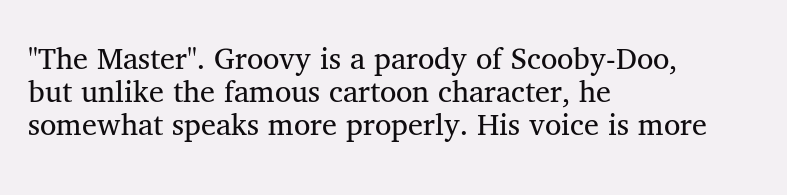"The Master". Groovy is a parody of Scooby-Doo, but unlike the famous cartoon character, he somewhat speaks more properly. His voice is more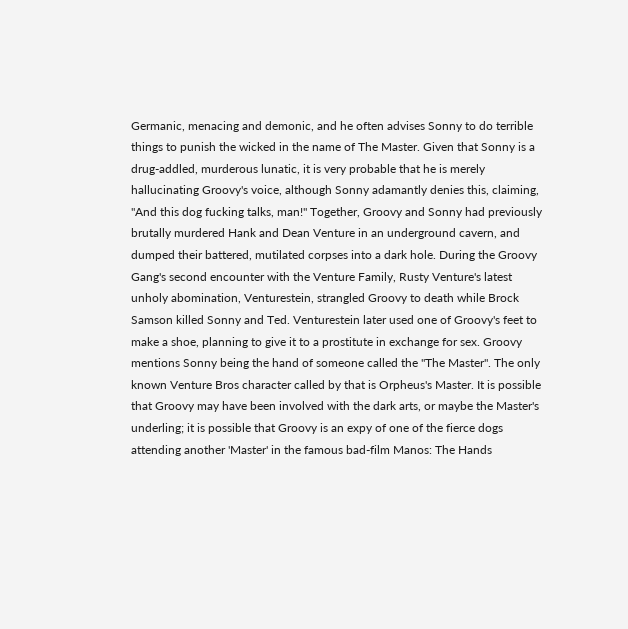Germanic, menacing and demonic, and he often advises Sonny to do terrible things to punish the wicked in the name of The Master. Given that Sonny is a drug-addled, murderous lunatic, it is very probable that he is merely hallucinating Groovy's voice, although Sonny adamantly denies this, claiming, "And this dog fucking talks, man!" Together, Groovy and Sonny had previously brutally murdered Hank and Dean Venture in an underground cavern, and dumped their battered, mutilated corpses into a dark hole. During the Groovy Gang's second encounter with the Venture Family, Rusty Venture's latest unholy abomination, Venturestein, strangled Groovy to death while Brock Samson killed Sonny and Ted. Venturestein later used one of Groovy's feet to make a shoe, planning to give it to a prostitute in exchange for sex. Groovy mentions Sonny being the hand of someone called the "The Master". The only known Venture Bros character called by that is Orpheus's Master. It is possible that Groovy may have been involved with the dark arts, or maybe the Master's underling; it is possible that Groovy is an expy of one of the fierce dogs attending another 'Master' in the famous bad-film Manos: The Hands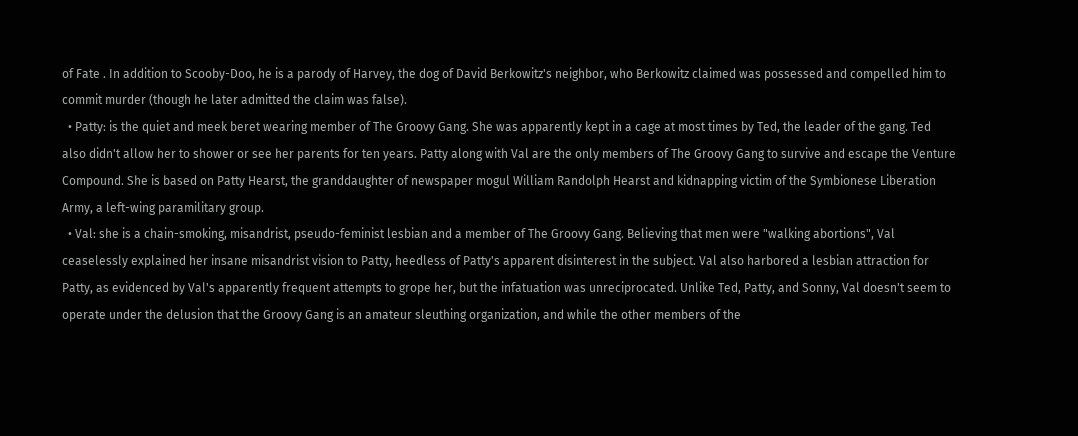of Fate . In addition to Scooby-Doo, he is a parody of Harvey, the dog of David Berkowitz's neighbor, who Berkowitz claimed was possessed and compelled him to commit murder (though he later admitted the claim was false).
  • Patty: is the quiet and meek beret wearing member of The Groovy Gang. She was apparently kept in a cage at most times by Ted, the leader of the gang. Ted also didn't allow her to shower or see her parents for ten years. Patty along with Val are the only members of The Groovy Gang to survive and escape the Venture Compound. She is based on Patty Hearst, the granddaughter of newspaper mogul William Randolph Hearst and kidnapping victim of the Symbionese Liberation Army, a left-wing paramilitary group.
  • Val: she is a chain-smoking, misandrist, pseudo-feminist lesbian and a member of The Groovy Gang. Believing that men were "walking abortions", Val ceaselessly explained her insane misandrist vision to Patty, heedless of Patty's apparent disinterest in the subject. Val also harbored a lesbian attraction for Patty, as evidenced by Val's apparently frequent attempts to grope her, but the infatuation was unreciprocated. Unlike Ted, Patty, and Sonny, Val doesn't seem to operate under the delusion that the Groovy Gang is an amateur sleuthing organization, and while the other members of the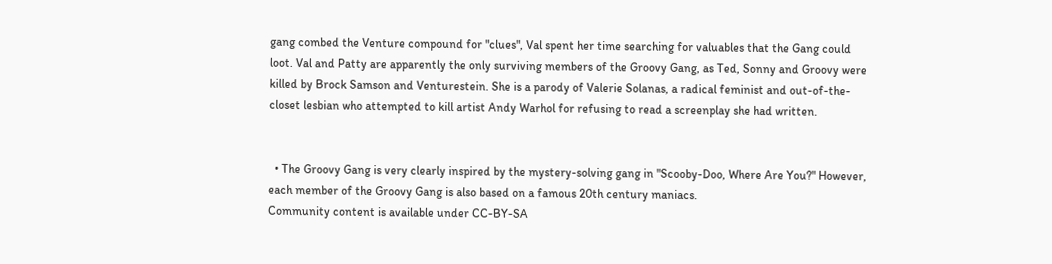gang combed the Venture compound for "clues", Val spent her time searching for valuables that the Gang could loot. Val and Patty are apparently the only surviving members of the Groovy Gang, as Ted, Sonny and Groovy were killed by Brock Samson and Venturestein. She is a parody of Valerie Solanas, a radical feminist and out-of-the-closet lesbian who attempted to kill artist Andy Warhol for refusing to read a screenplay she had written.


  • The Groovy Gang is very clearly inspired by the mystery-solving gang in "Scooby-Doo, Where Are You?" However, each member of the Groovy Gang is also based on a famous 20th century maniacs.
Community content is available under CC-BY-SA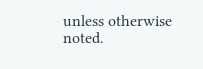unless otherwise noted.